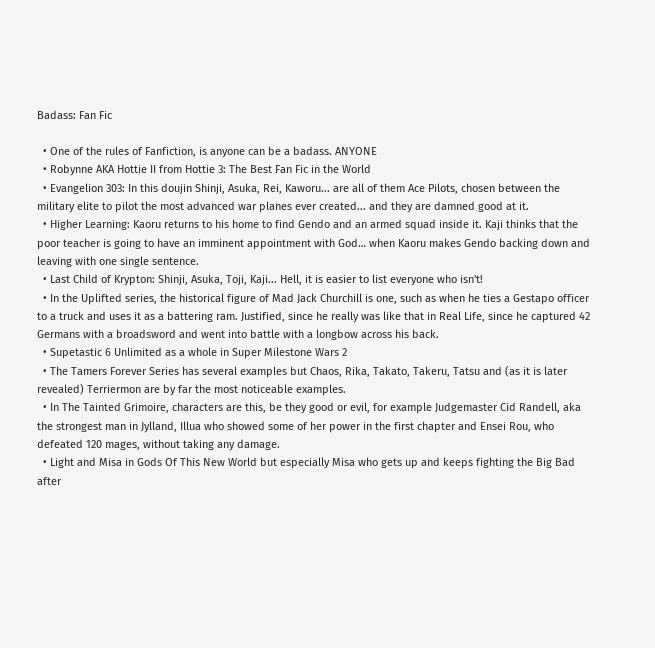Badass: Fan Fic

  • One of the rules of Fanfiction, is anyone can be a badass. ANYONE
  • Robynne AKA Hottie II from Hottie 3: The Best Fan Fic in the World
  • Evangelion 303: In this doujin Shinji, Asuka, Rei, Kaworu... are all of them Ace Pilots, chosen between the military elite to pilot the most advanced war planes ever created... and they are damned good at it.
  • Higher Learning: Kaoru returns to his home to find Gendo and an armed squad inside it. Kaji thinks that the poor teacher is going to have an imminent appointment with God… when Kaoru makes Gendo backing down and leaving with one single sentence.
  • Last Child of Krypton: Shinji, Asuka, Toji, Kaji... Hell, it is easier to list everyone who isn't!
  • In the Uplifted series, the historical figure of Mad Jack Churchill is one, such as when he ties a Gestapo officer to a truck and uses it as a battering ram. Justified, since he really was like that in Real Life, since he captured 42 Germans with a broadsword and went into battle with a longbow across his back.
  • Supetastic 6 Unlimited as a whole in Super Milestone Wars 2
  • The Tamers Forever Series has several examples but Chaos, Rika, Takato, Takeru, Tatsu and (as it is later revealed) Terriermon are by far the most noticeable examples.
  • In The Tainted Grimoire, characters are this, be they good or evil, for example Judgemaster Cid Randell, aka the strongest man in Jylland, Illua who showed some of her power in the first chapter and Ensei Rou, who defeated 120 mages, without taking any damage.
  • Light and Misa in Gods Of This New World but especially Misa who gets up and keeps fighting the Big Bad after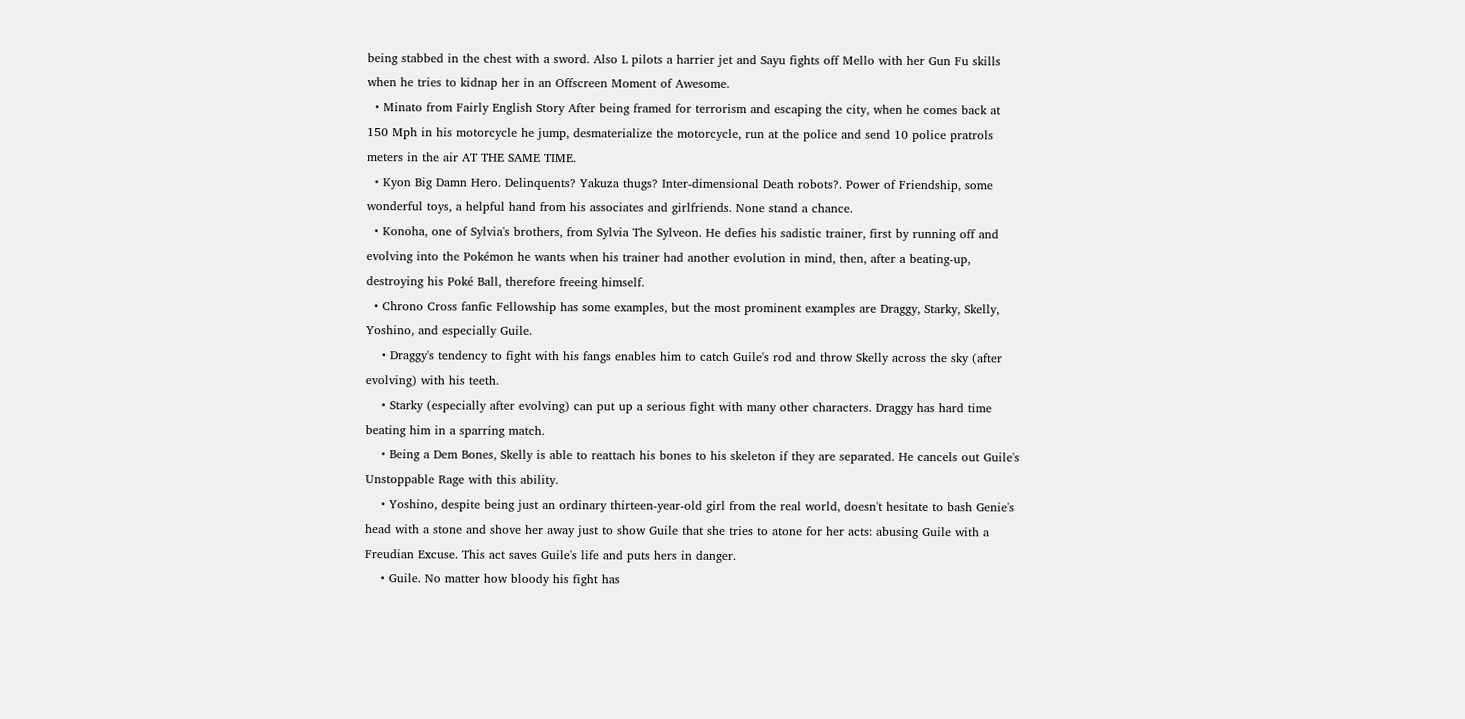being stabbed in the chest with a sword. Also L pilots a harrier jet and Sayu fights off Mello with her Gun Fu skills when he tries to kidnap her in an Offscreen Moment of Awesome.
  • Minato from Fairly English Story After being framed for terrorism and escaping the city, when he comes back at 150 Mph in his motorcycle he jump, desmaterialize the motorcycle, run at the police and send 10 police pratrols meters in the air AT THE SAME TIME.
  • Kyon Big Damn Hero. Delinquents? Yakuza thugs? Inter-dimensional Death robots?. Power of Friendship, some wonderful toys, a helpful hand from his associates and girlfriends. None stand a chance.
  • Konoha, one of Sylvia's brothers, from Sylvia The Sylveon. He defies his sadistic trainer, first by running off and evolving into the Pokémon he wants when his trainer had another evolution in mind, then, after a beating-up, destroying his Poké Ball, therefore freeing himself.
  • Chrono Cross fanfic Fellowship has some examples, but the most prominent examples are Draggy, Starky, Skelly, Yoshino, and especially Guile.
    • Draggy's tendency to fight with his fangs enables him to catch Guile's rod and throw Skelly across the sky (after evolving) with his teeth.
    • Starky (especially after evolving) can put up a serious fight with many other characters. Draggy has hard time beating him in a sparring match.
    • Being a Dem Bones, Skelly is able to reattach his bones to his skeleton if they are separated. He cancels out Guile's Unstoppable Rage with this ability.
    • Yoshino, despite being just an ordinary thirteen-year-old girl from the real world, doesn't hesitate to bash Genie's head with a stone and shove her away just to show Guile that she tries to atone for her acts: abusing Guile with a Freudian Excuse. This act saves Guile's life and puts hers in danger.
    • Guile. No matter how bloody his fight has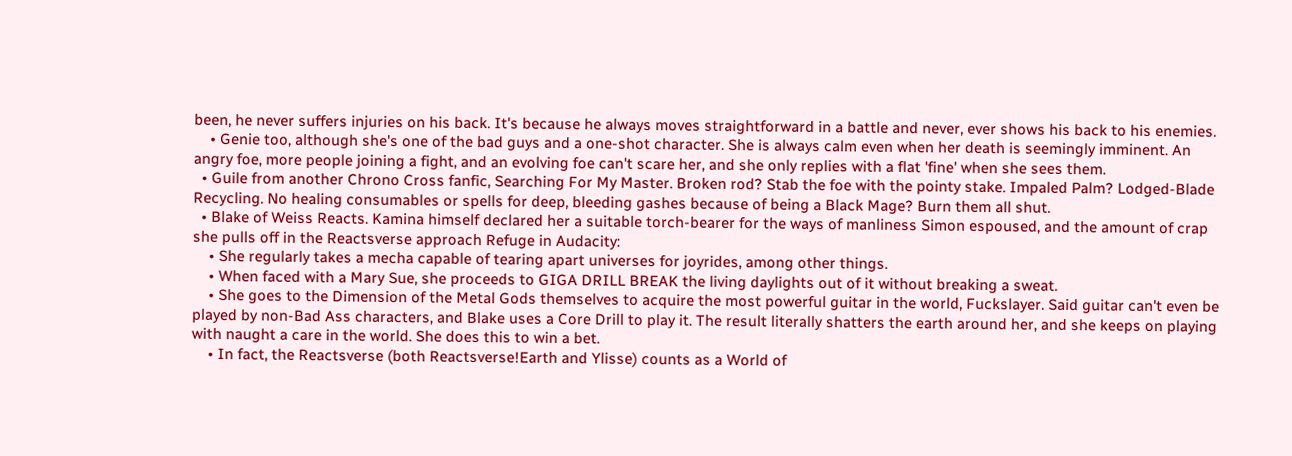been, he never suffers injuries on his back. It's because he always moves straightforward in a battle and never, ever shows his back to his enemies.
    • Genie too, although she's one of the bad guys and a one-shot character. She is always calm even when her death is seemingly imminent. An angry foe, more people joining a fight, and an evolving foe can't scare her, and she only replies with a flat 'fine' when she sees them.
  • Guile from another Chrono Cross fanfic, Searching For My Master. Broken rod? Stab the foe with the pointy stake. Impaled Palm? Lodged-Blade Recycling. No healing consumables or spells for deep, bleeding gashes because of being a Black Mage? Burn them all shut.
  • Blake of Weiss Reacts. Kamina himself declared her a suitable torch-bearer for the ways of manliness Simon espoused, and the amount of crap she pulls off in the Reactsverse approach Refuge in Audacity:
    • She regularly takes a mecha capable of tearing apart universes for joyrides, among other things.
    • When faced with a Mary Sue, she proceeds to GIGA DRILL BREAK the living daylights out of it without breaking a sweat.
    • She goes to the Dimension of the Metal Gods themselves to acquire the most powerful guitar in the world, Fuckslayer. Said guitar can't even be played by non-Bad Ass characters, and Blake uses a Core Drill to play it. The result literally shatters the earth around her, and she keeps on playing with naught a care in the world. She does this to win a bet.
    • In fact, the Reactsverse (both Reactsverse!Earth and Ylisse) counts as a World of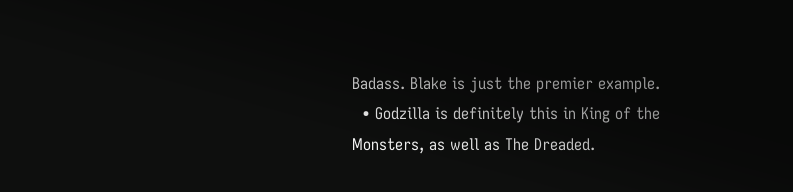Badass. Blake is just the premier example.
  • Godzilla is definitely this in King of the Monsters, as well as The Dreaded.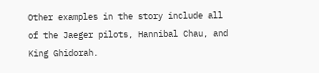Other examples in the story include all of the Jaeger pilots, Hannibal Chau, and King Ghidorah.